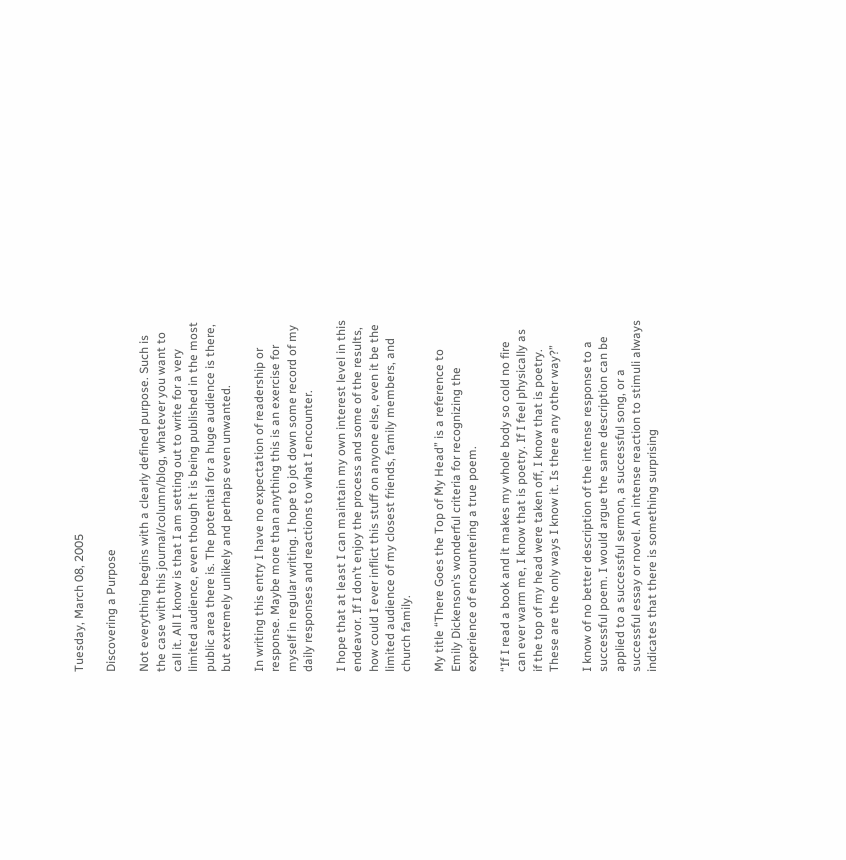Tuesday, March 08, 2005

Discovering a Purpose

Not everything begins with a clearly defined purpose. Such is the case with this journal/column/blog, whatever you want to call it. All I know is that I am setting out to write for a very limited audience, even though it is being published in the most public area there is. The potential for a huge audience is there, but extremely unlikely and perhaps even unwanted.

In writing this entry I have no expectation of readership or response. Maybe more than anything this is an exercise for myself in regular writing. I hope to jot down some record of my daily responses and reactions to what I encounter.

I hope that at least I can maintain my own interest level in this endeavor. If I don’t enjoy the process and some of the results, how could I ever inflict this stuff on anyone else, even it be the limited audience of my closest friends, family members, and church family.

My title “There Goes the Top of My Head” is a reference to Emily Dickenson’s wonderful criteria for recognizing the experience of encountering a true poem.

“If I read a book and it makes my whole body so cold no fire can ever warm me, I know that is poetry. If I feel physically as if the top of my head were taken off, I know that is poetry. These are the only ways I know it. Is there any other way?”

I know of no better description of the intense response to a successful poem. I would argue the same description can be applied to a successful sermon, a successful song, or a successful essay or novel. An intense reaction to stimuli always indicates that there is something surprising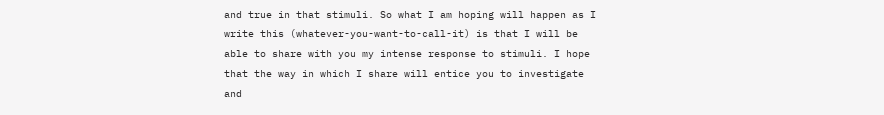and true in that stimuli. So what I am hoping will happen as I write this (whatever-you-want-to-call-it) is that I will be able to share with you my intense response to stimuli. I hope that the way in which I share will entice you to investigate and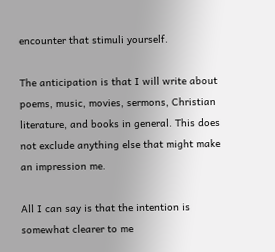encounter that stimuli yourself.

The anticipation is that I will write about poems, music, movies, sermons, Christian literature, and books in general. This does not exclude anything else that might make an impression me.

All I can say is that the intention is somewhat clearer to me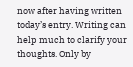now after having written today’s entry. Writing can help much to clarify your thoughts. Only by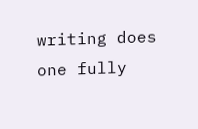writing does one fully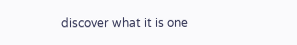discover what it is one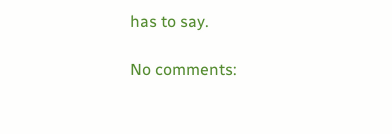has to say.

No comments: